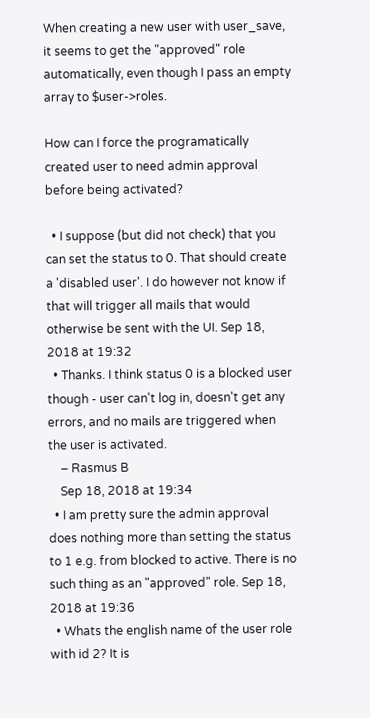When creating a new user with user_save, it seems to get the "approved" role automatically, even though I pass an empty array to $user->roles.

How can I force the programatically created user to need admin approval before being activated?

  • I suppose (but did not check) that you can set the status to 0. That should create a 'disabled user'. I do however not know if that will trigger all mails that would otherwise be sent with the UI. Sep 18, 2018 at 19:32
  • Thanks. I think status 0 is a blocked user though - user can't log in, doesn't get any errors, and no mails are triggered when the user is activated.
    – Rasmus B
    Sep 18, 2018 at 19:34
  • I am pretty sure the admin approval does nothing more than setting the status to 1 e.g. from blocked to active. There is no such thing as an "approved" role. Sep 18, 2018 at 19:36
  • Whats the english name of the user role with id 2? It is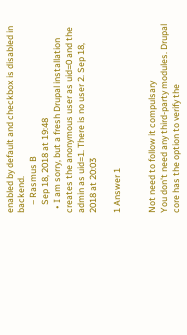enabled by default and checkbox is disabled in backend.
    – Rasmus B
    Sep 18, 2018 at 19:48
  • I am sorry, but a fresh Drupal installation creates the anonymous user as uid=0 and the admin as uid=1. There is no user 2. Sep 18, 2018 at 20:03

1 Answer 1


Not need to follow it compulsary
You don't need any third-party modules. Drupal core has the option to verify the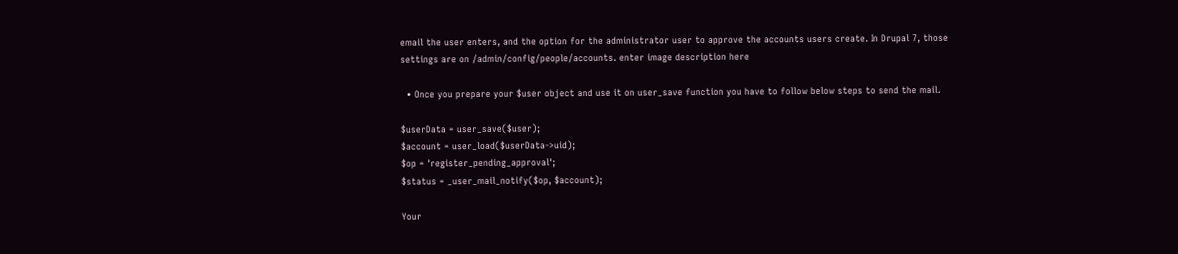email the user enters, and the option for the administrator user to approve the accounts users create. In Drupal 7, those settings are on /admin/config/people/accounts. enter image description here

  • Once you prepare your $user object and use it on user_save function you have to follow below steps to send the mail.

$userData = user_save($user);
$account = user_load($userData->uid);
$op = 'register_pending_approval';
$status = _user_mail_notify($op, $account);

Your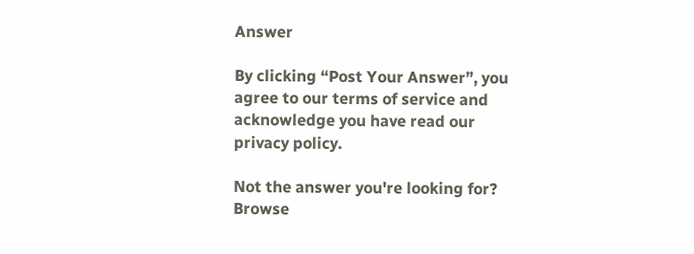Answer

By clicking “Post Your Answer”, you agree to our terms of service and acknowledge you have read our privacy policy.

Not the answer you're looking for? Browse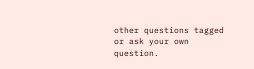other questions tagged or ask your own question.